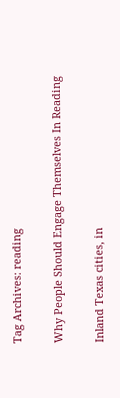Tag Archives: reading

Why People Should Engage Themselves In Reading

Inland Texas cities, in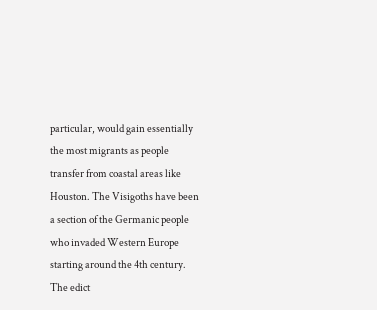particular, would gain essentially the most migrants as people transfer from coastal areas like Houston. The Visigoths have been a section of the Germanic people who invaded Western Europe starting around the 4th century. The edict